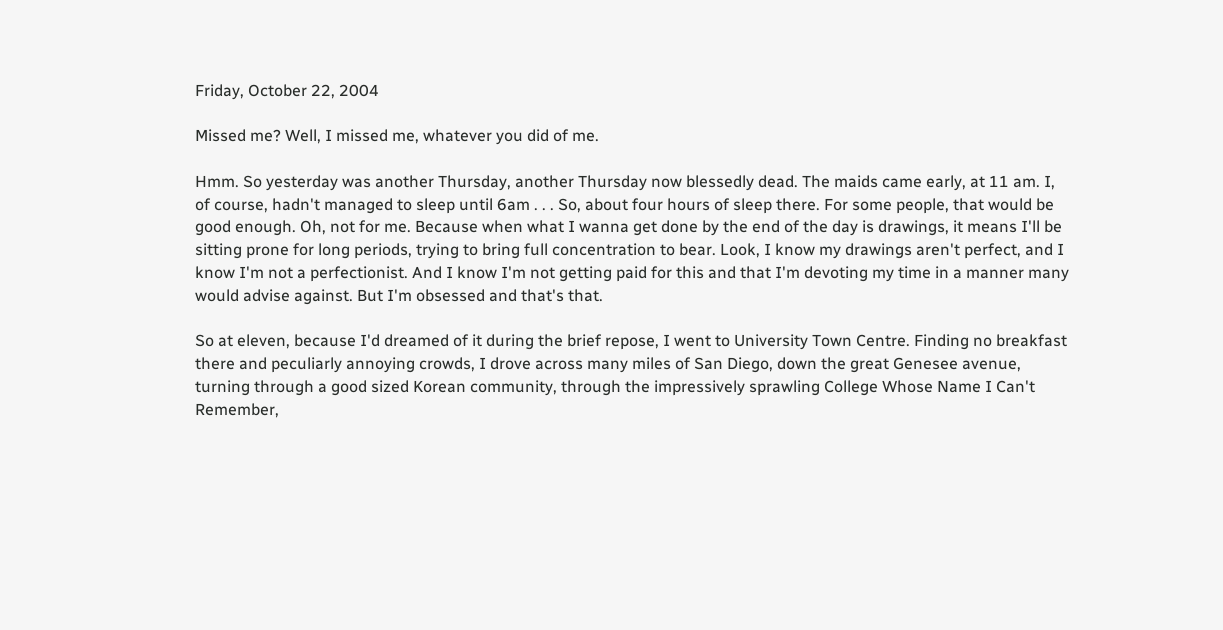Friday, October 22, 2004

Missed me? Well, I missed me, whatever you did of me.

Hmm. So yesterday was another Thursday, another Thursday now blessedly dead. The maids came early, at 11 am. I, of course, hadn't managed to sleep until 6am . . . So, about four hours of sleep there. For some people, that would be good enough. Oh, not for me. Because when what I wanna get done by the end of the day is drawings, it means I'll be sitting prone for long periods, trying to bring full concentration to bear. Look, I know my drawings aren't perfect, and I know I'm not a perfectionist. And I know I'm not getting paid for this and that I'm devoting my time in a manner many would advise against. But I'm obsessed and that's that.

So at eleven, because I'd dreamed of it during the brief repose, I went to University Town Centre. Finding no breakfast there and peculiarly annoying crowds, I drove across many miles of San Diego, down the great Genesee avenue, turning through a good sized Korean community, through the impressively sprawling College Whose Name I Can't Remember,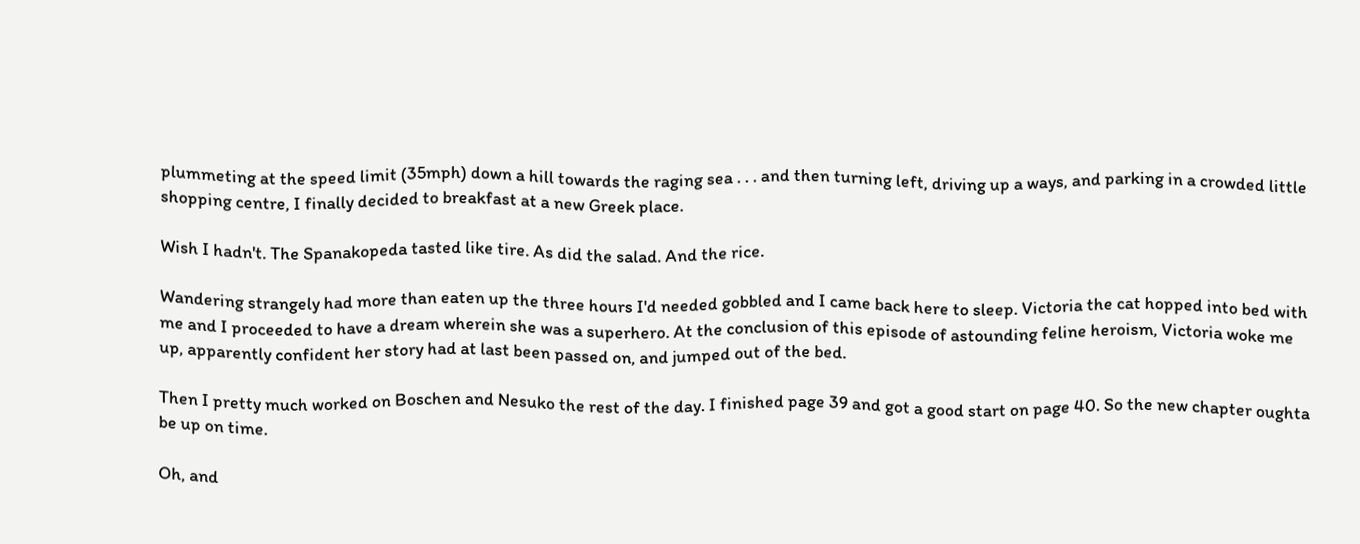plummeting at the speed limit (35mph) down a hill towards the raging sea . . . and then turning left, driving up a ways, and parking in a crowded little shopping centre, I finally decided to breakfast at a new Greek place.

Wish I hadn't. The Spanakopeda tasted like tire. As did the salad. And the rice.

Wandering strangely had more than eaten up the three hours I'd needed gobbled and I came back here to sleep. Victoria the cat hopped into bed with me and I proceeded to have a dream wherein she was a superhero. At the conclusion of this episode of astounding feline heroism, Victoria woke me up, apparently confident her story had at last been passed on, and jumped out of the bed.

Then I pretty much worked on Boschen and Nesuko the rest of the day. I finished page 39 and got a good start on page 40. So the new chapter oughta be up on time.

Oh, and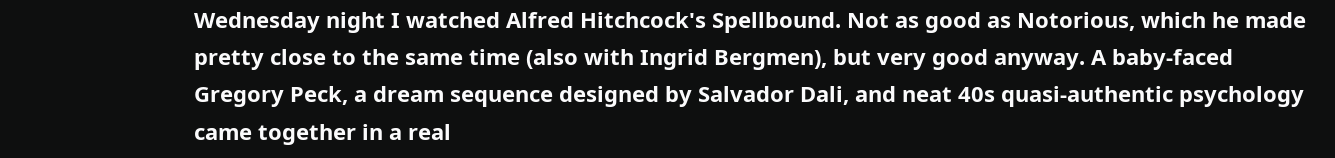Wednesday night I watched Alfred Hitchcock's Spellbound. Not as good as Notorious, which he made pretty close to the same time (also with Ingrid Bergmen), but very good anyway. A baby-faced Gregory Peck, a dream sequence designed by Salvador Dali, and neat 40s quasi-authentic psychology came together in a real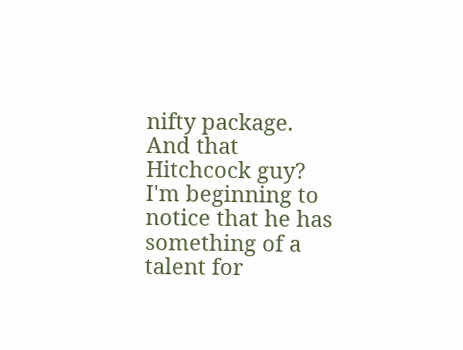nifty package. And that Hitchcock guy? I'm beginning to notice that he has something of a talent for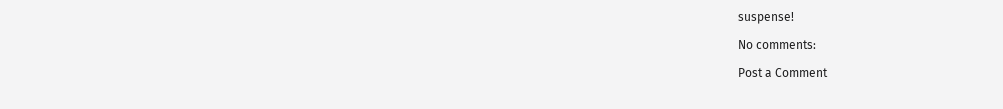suspense!

No comments:

Post a Comment